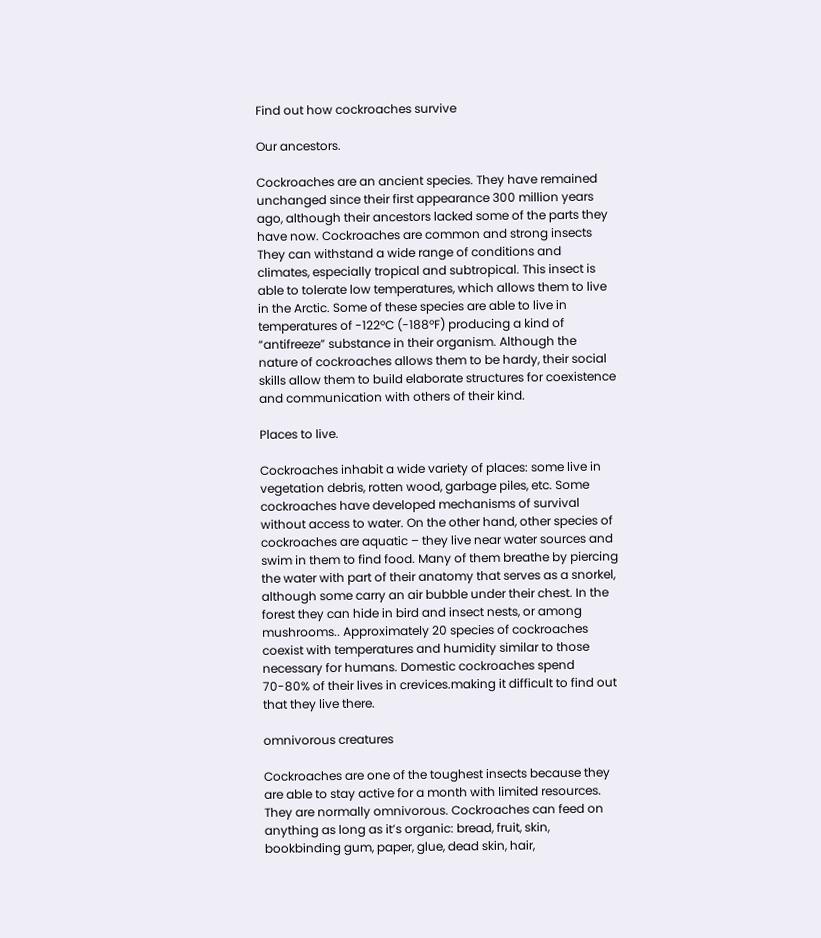Find out how cockroaches survive

Our ancestors.

Cockroaches are an ancient species. They have remained unchanged since their first appearance 300 million years ago, although their ancestors lacked some of the parts they have now. Cockroaches are common and strong insects They can withstand a wide range of conditions and climates, especially tropical and subtropical. This insect is able to tolerate low temperatures, which allows them to live in the Arctic. Some of these species are able to live in temperatures of -122ºC (-188ºF) producing a kind of “antifreeze” substance in their organism. Although the nature of cockroaches allows them to be hardy, their social skills allow them to build elaborate structures for coexistence and communication with others of their kind.

Places to live.

Cockroaches inhabit a wide variety of places: some live in vegetation debris, rotten wood, garbage piles, etc. Some cockroaches have developed mechanisms of survival without access to water. On the other hand, other species of cockroaches are aquatic – they live near water sources and swim in them to find food. Many of them breathe by piercing the water with part of their anatomy that serves as a snorkel, although some carry an air bubble under their chest. In the forest they can hide in bird and insect nests, or among mushrooms.. Approximately 20 species of cockroaches coexist with temperatures and humidity similar to those necessary for humans. Domestic cockroaches spend 70-80% of their lives in crevices.making it difficult to find out that they live there.

omnivorous creatures

Cockroaches are one of the toughest insects because they are able to stay active for a month with limited resources. They are normally omnivorous. Cockroaches can feed on anything as long as it’s organic: bread, fruit, skin, bookbinding gum, paper, glue, dead skin, hair,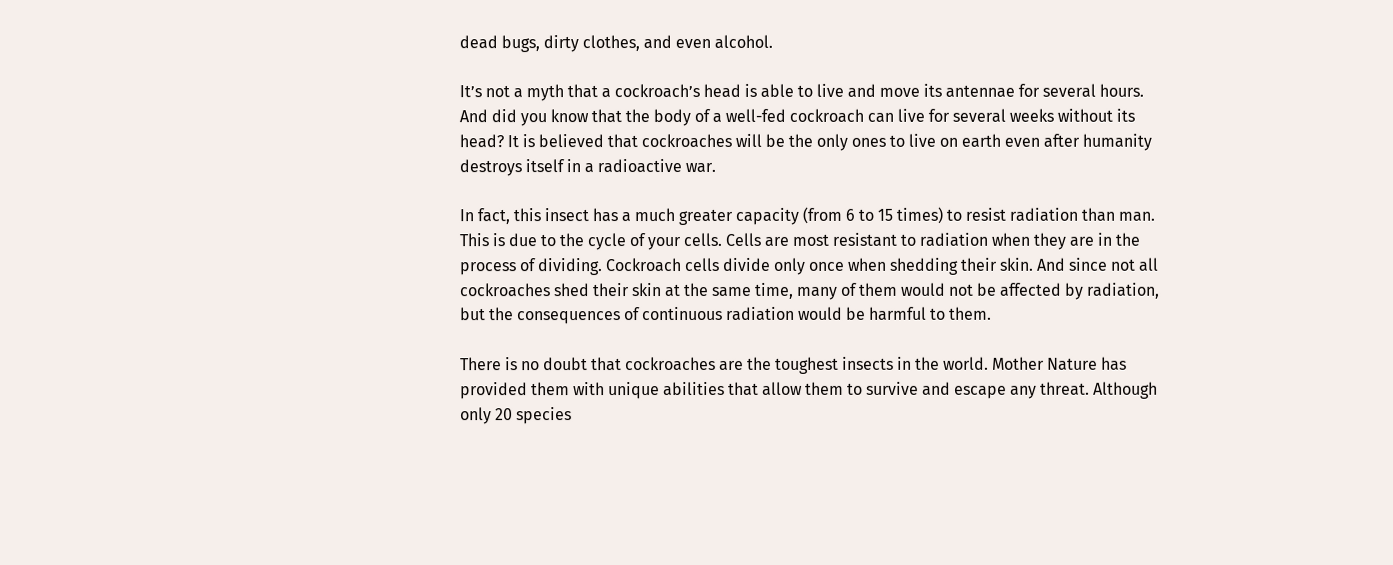dead bugs, dirty clothes, and even alcohol.

It’s not a myth that a cockroach’s head is able to live and move its antennae for several hours. And did you know that the body of a well-fed cockroach can live for several weeks without its head? It is believed that cockroaches will be the only ones to live on earth even after humanity destroys itself in a radioactive war.

In fact, this insect has a much greater capacity (from 6 to 15 times) to resist radiation than man. This is due to the cycle of your cells. Cells are most resistant to radiation when they are in the process of dividing. Cockroach cells divide only once when shedding their skin. And since not all cockroaches shed their skin at the same time, many of them would not be affected by radiation, but the consequences of continuous radiation would be harmful to them.

There is no doubt that cockroaches are the toughest insects in the world. Mother Nature has provided them with unique abilities that allow them to survive and escape any threat. Although only 20 species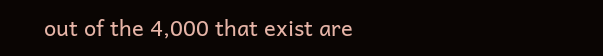out of the 4,000 that exist are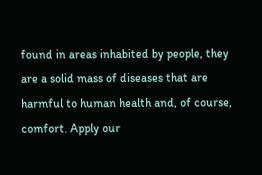found in areas inhabited by people, they are a solid mass of diseases that are harmful to human health and, of course, comfort. Apply our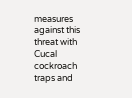measures against this threat with Cucal cockroach traps and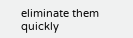eliminate them quickly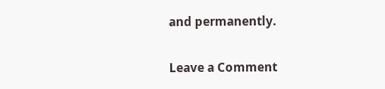and permanently.

Leave a Comment